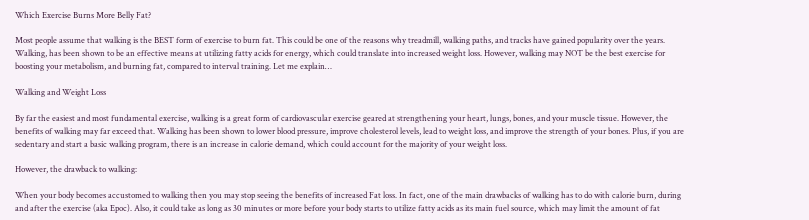Which Exercise Burns More Belly Fat?

Most people assume that walking is the BEST form of exercise to burn fat. This could be one of the reasons why treadmill, walking paths, and tracks have gained popularity over the years. Walking, has been shown to be an effective means at utilizing fatty acids for energy, which could translate into increased weight loss. However, walking may NOT be the best exercise for boosting your metabolism, and burning fat, compared to interval training. Let me explain…

Walking and Weight Loss

By far the easiest and most fundamental exercise, walking is a great form of cardiovascular exercise geared at strengthening your heart, lungs, bones, and your muscle tissue. However, the benefits of walking may far exceed that. Walking has been shown to lower blood pressure, improve cholesterol levels, lead to weight loss, and improve the strength of your bones. Plus, if you are sedentary and start a basic walking program, there is an increase in calorie demand, which could account for the majority of your weight loss.

However, the drawback to walking:

When your body becomes accustomed to walking then you may stop seeing the benefits of increased Fat loss. In fact, one of the main drawbacks of walking has to do with calorie burn, during and after the exercise (aka Epoc). Also, it could take as long as 30 minutes or more before your body starts to utilize fatty acids as its main fuel source, which may limit the amount of fat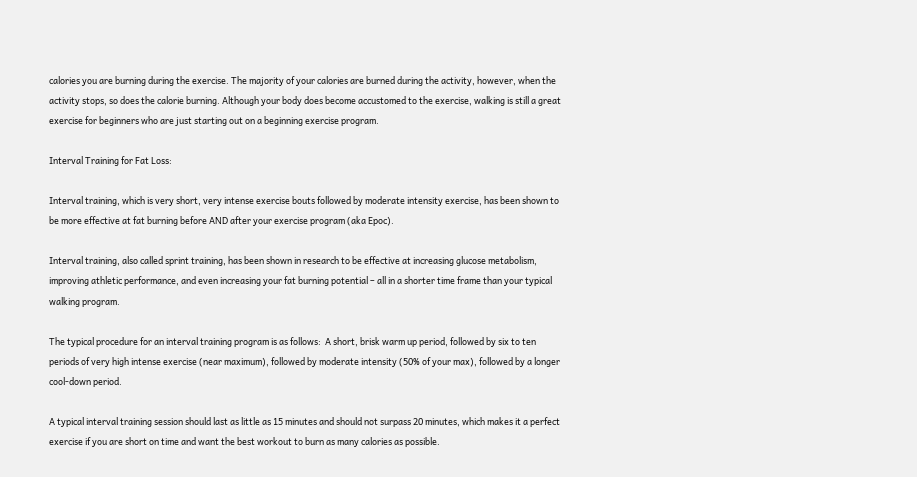calories you are burning during the exercise. The majority of your calories are burned during the activity, however, when the activity stops, so does the calorie burning. Although your body does become accustomed to the exercise, walking is still a great exercise for beginners who are just starting out on a beginning exercise program.

Interval Training for Fat Loss:

Interval training, which is very short, very intense exercise bouts followed by moderate intensity exercise, has been shown to be more effective at fat burning before AND after your exercise program (aka Epoc).

Interval training, also called sprint training, has been shown in research to be effective at increasing glucose metabolism, improving athletic performance, and even increasing your fat burning potential – all in a shorter time frame than your typical walking program.

The typical procedure for an interval training program is as follows:  A short, brisk warm up period, followed by six to ten periods of very high intense exercise (near maximum), followed by moderate intensity (50% of your max), followed by a longer cool-down period.

A typical interval training session should last as little as 15 minutes and should not surpass 20 minutes, which makes it a perfect exercise if you are short on time and want the best workout to burn as many calories as possible.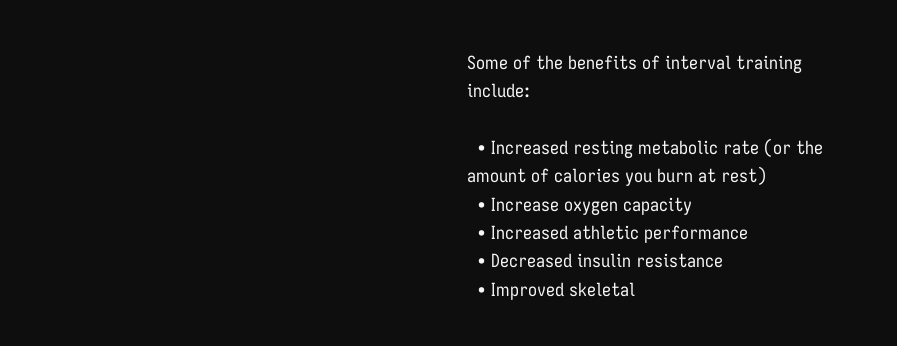Some of the benefits of interval training include:

  • Increased resting metabolic rate (or the amount of calories you burn at rest)
  • Increase oxygen capacity
  • Increased athletic performance
  • Decreased insulin resistance
  • Improved skeletal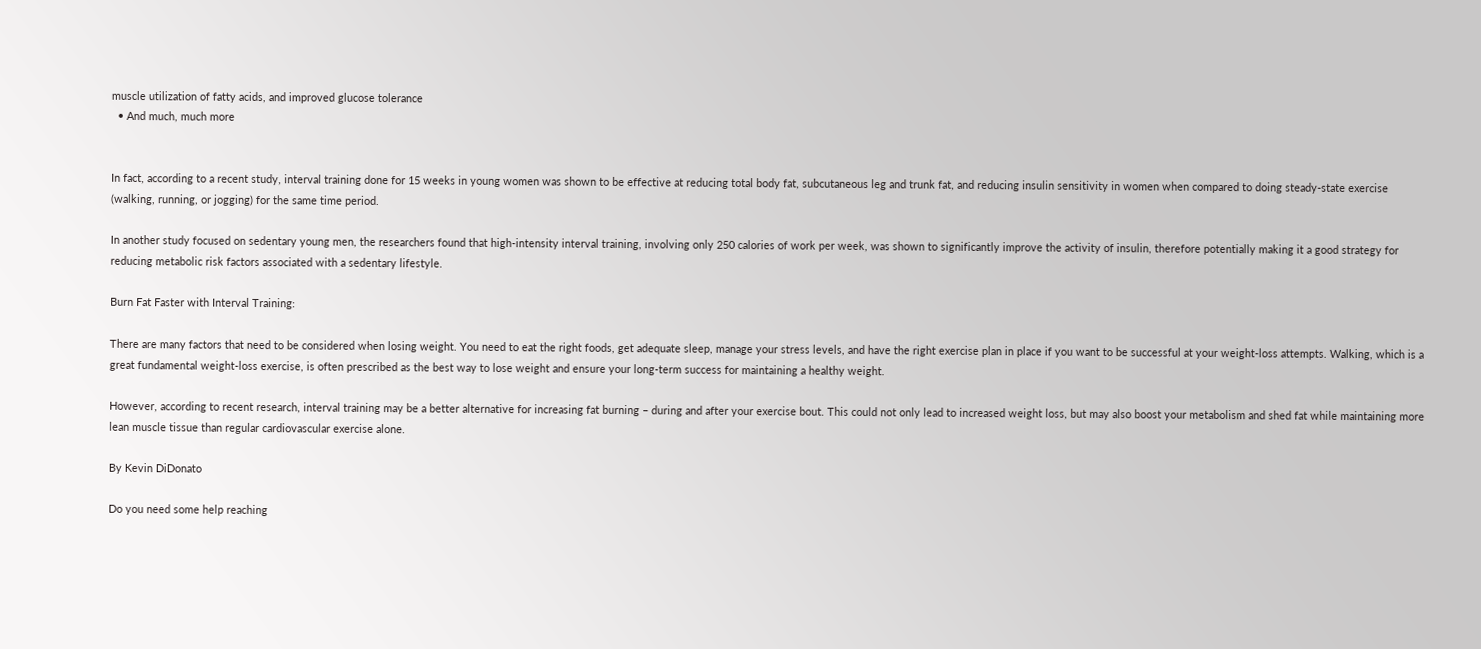muscle utilization of fatty acids, and improved glucose tolerance
  • And much, much more


In fact, according to a recent study, interval training done for 15 weeks in young women was shown to be effective at reducing total body fat, subcutaneous leg and trunk fat, and reducing insulin sensitivity in women when compared to doing steady-state exercise (walking, running, or jogging) for the same time period.

In another study focused on sedentary young men, the researchers found that high-intensity interval training, involving only 250 calories of work per week, was shown to significantly improve the activity of insulin, therefore potentially making it a good strategy for reducing metabolic risk factors associated with a sedentary lifestyle.

Burn Fat Faster with Interval Training:

There are many factors that need to be considered when losing weight. You need to eat the right foods, get adequate sleep, manage your stress levels, and have the right exercise plan in place if you want to be successful at your weight-loss attempts. Walking, which is a great fundamental weight-loss exercise, is often prescribed as the best way to lose weight and ensure your long-term success for maintaining a healthy weight.

However, according to recent research, interval training may be a better alternative for increasing fat burning – during and after your exercise bout. This could not only lead to increased weight loss, but may also boost your metabolism and shed fat while maintaining more lean muscle tissue than regular cardiovascular exercise alone.

By Kevin DiDonato

Do you need some help reaching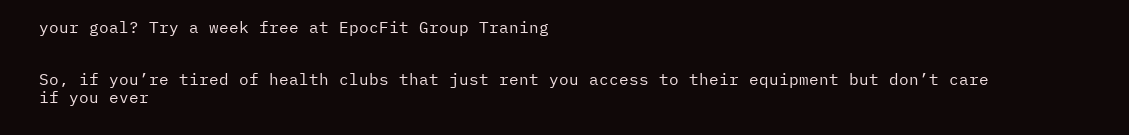your goal? Try a week free at EpocFit Group Traning


So, if you’re tired of health clubs that just rent you access to their equipment but don’t care if you ever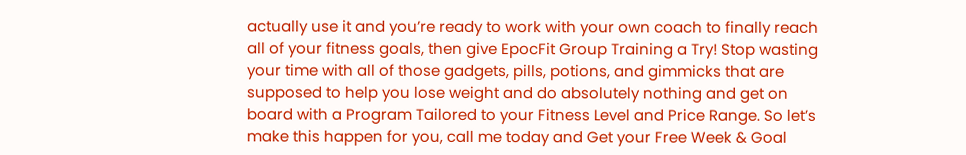actually use it and you’re ready to work with your own coach to finally reach all of your fitness goals, then give EpocFit Group Training a Try! Stop wasting your time with all of those gadgets, pills, potions, and gimmicks that are supposed to help you lose weight and do absolutely nothing and get on board with a Program Tailored to your Fitness Level and Price Range. So let’s make this happen for you, call me today and Get your Free Week & Goal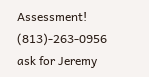Assessment! (813)-263-0956 ask for Jeremy